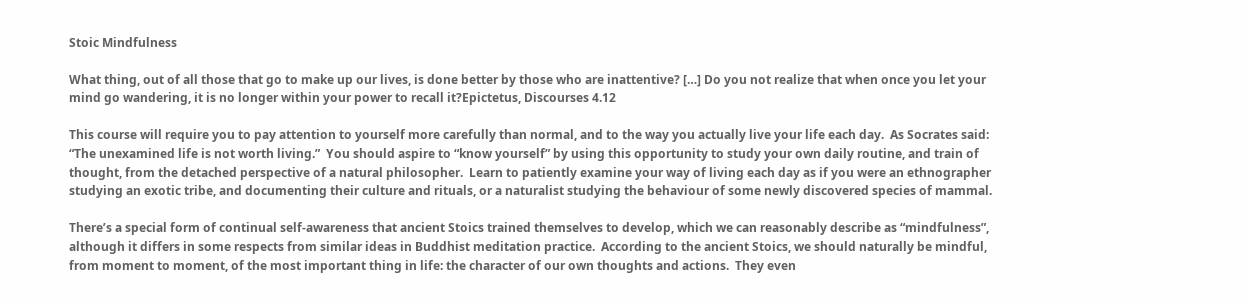Stoic Mindfulness

What thing, out of all those that go to make up our lives, is done better by those who are inattentive? […] Do you not realize that when once you let your mind go wandering, it is no longer within your power to recall it?Epictetus, Discourses 4.12

This course will require you to pay attention to yourself more carefully than normal, and to the way you actually live your life each day.  As Socrates said: “The unexamined life is not worth living.”  You should aspire to “know yourself” by using this opportunity to study your own daily routine, and train of thought, from the detached perspective of a natural philosopher.  Learn to patiently examine your way of living each day as if you were an ethnographer studying an exotic tribe, and documenting their culture and rituals, or a naturalist studying the behaviour of some newly discovered species of mammal.

There’s a special form of continual self-awareness that ancient Stoics trained themselves to develop, which we can reasonably describe as “mindfulness”, although it differs in some respects from similar ideas in Buddhist meditation practice.  According to the ancient Stoics, we should naturally be mindful, from moment to moment, of the most important thing in life: the character of our own thoughts and actions.  They even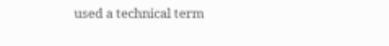used a technical term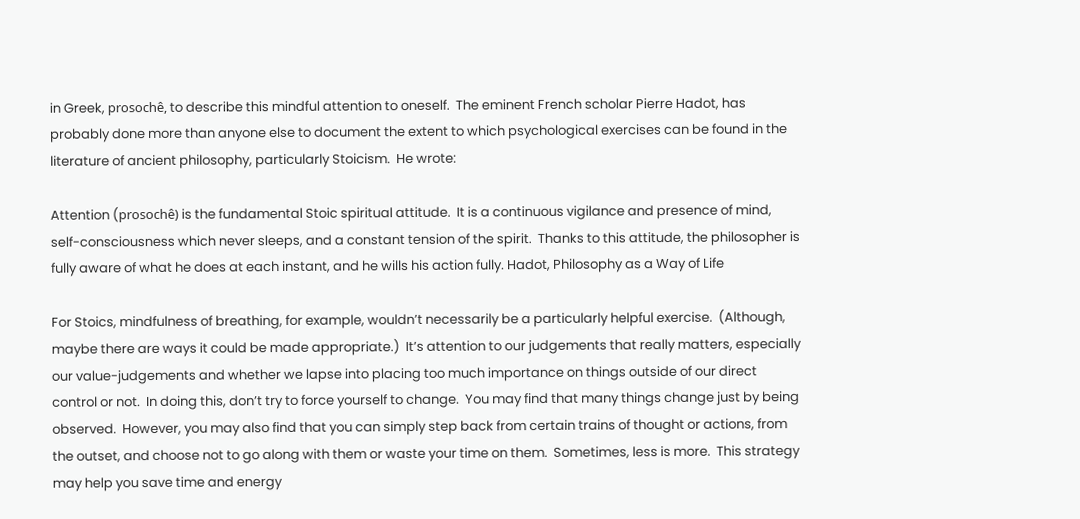in Greek, prosochê, to describe this mindful attention to oneself.  The eminent French scholar Pierre Hadot, has probably done more than anyone else to document the extent to which psychological exercises can be found in the literature of ancient philosophy, particularly Stoicism.  He wrote:

Attention (prosochê) is the fundamental Stoic spiritual attitude.  It is a continuous vigilance and presence of mind, self-consciousness which never sleeps, and a constant tension of the spirit.  Thanks to this attitude, the philosopher is fully aware of what he does at each instant, and he wills his action fully. Hadot, Philosophy as a Way of Life

For Stoics, mindfulness of breathing, for example, wouldn’t necessarily be a particularly helpful exercise.  (Although, maybe there are ways it could be made appropriate.)  It’s attention to our judgements that really matters, especially our value-judgements and whether we lapse into placing too much importance on things outside of our direct control or not.  In doing this, don’t try to force yourself to change.  You may find that many things change just by being observed.  However, you may also find that you can simply step back from certain trains of thought or actions, from the outset, and choose not to go along with them or waste your time on them.  Sometimes, less is more.  This strategy may help you save time and energy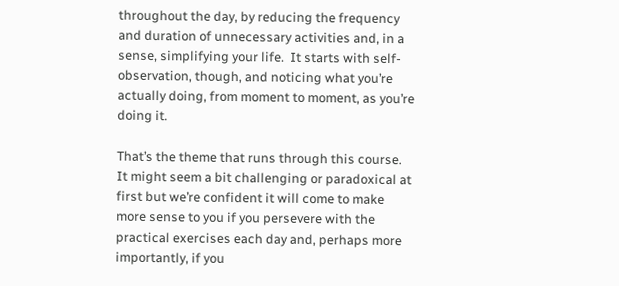throughout the day, by reducing the frequency and duration of unnecessary activities and, in a sense, simplifying your life.  It starts with self-observation, though, and noticing what you’re actually doing, from moment to moment, as you’re doing it.

That’s the theme that runs through this course.  It might seem a bit challenging or paradoxical at first but we’re confident it will come to make more sense to you if you persevere with the practical exercises each day and, perhaps more importantly, if you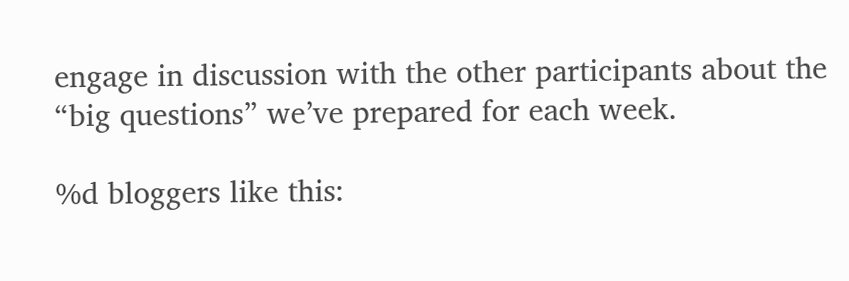engage in discussion with the other participants about the “big questions” we’ve prepared for each week.

%d bloggers like this: